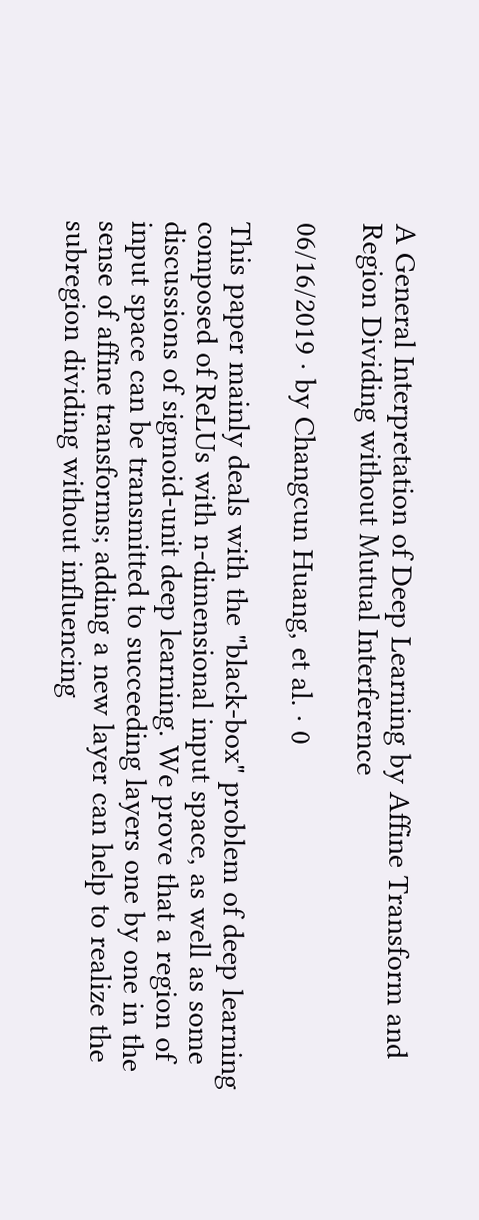A General Interpretation of Deep Learning by Affine Transform and Region Dividing without Mutual Interference

06/16/2019 ∙ by Changcun Huang, et al. ∙ 0

This paper mainly deals with the "black-box" problem of deep learning composed of ReLUs with n-dimensional input space, as well as some discussions of sigmoid-unit deep learning. We prove that a region of input space can be transmitted to succeeding layers one by one in the sense of affine transforms; adding a new layer can help to realize the subregion dividing without influencing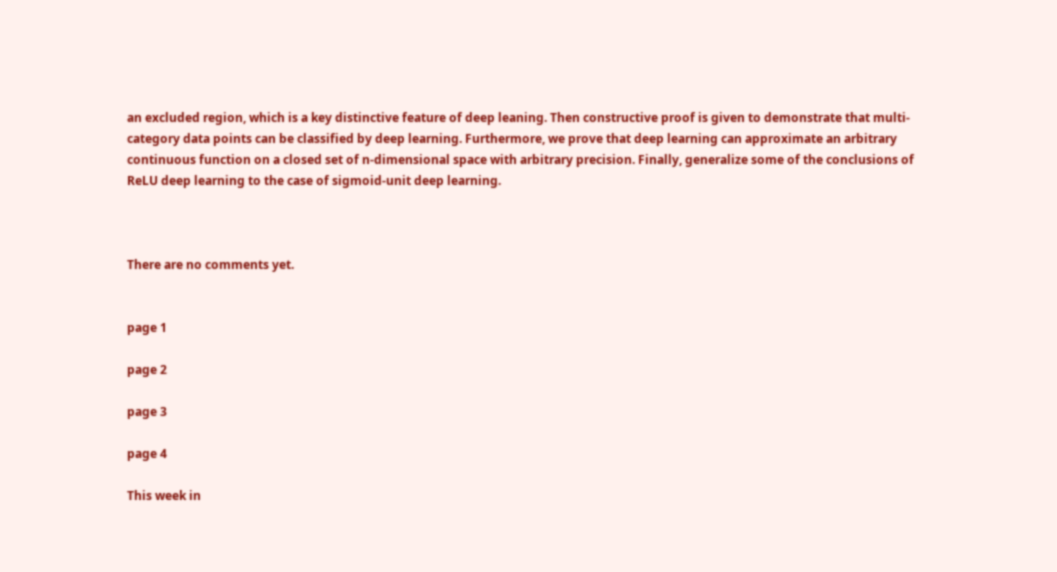an excluded region, which is a key distinctive feature of deep leaning. Then constructive proof is given to demonstrate that multi-category data points can be classified by deep learning. Furthermore, we prove that deep learning can approximate an arbitrary continuous function on a closed set of n-dimensional space with arbitrary precision. Finally, generalize some of the conclusions of ReLU deep learning to the case of sigmoid-unit deep learning.



There are no comments yet.


page 1

page 2

page 3

page 4

This week in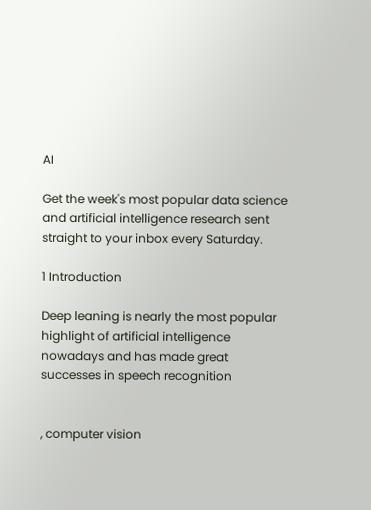AI

Get the week's most popular data science and artificial intelligence research sent straight to your inbox every Saturday.

1 Introduction

Deep leaning is nearly the most popular highlight of artificial intelligence nowadays and has made great successes in speech recognition


, computer vision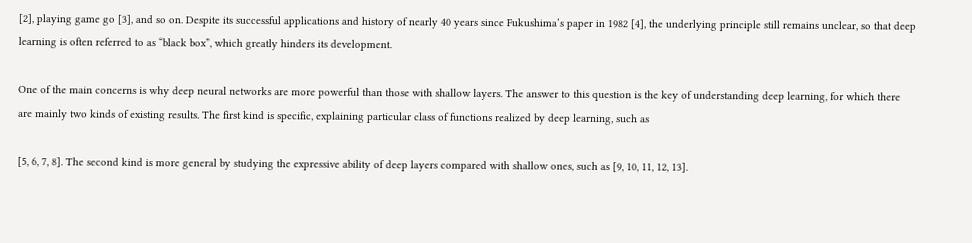[2], playing game go [3], and so on. Despite its successful applications and history of nearly 40 years since Fukushima’s paper in 1982 [4], the underlying principle still remains unclear, so that deep learning is often referred to as “black box”, which greatly hinders its development.

One of the main concerns is why deep neural networks are more powerful than those with shallow layers. The answer to this question is the key of understanding deep learning, for which there are mainly two kinds of existing results. The first kind is specific, explaining particular class of functions realized by deep learning, such as

[5, 6, 7, 8]. The second kind is more general by studying the expressive ability of deep layers compared with shallow ones, such as [9, 10, 11, 12, 13].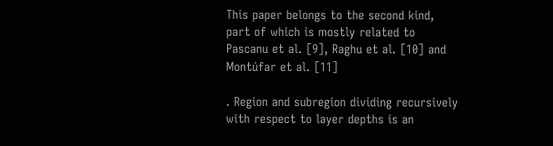This paper belongs to the second kind, part of which is mostly related to Pascanu et al. [9], Raghu et al. [10] and Montúfar et al. [11]

. Region and subregion dividing recursively with respect to layer depths is an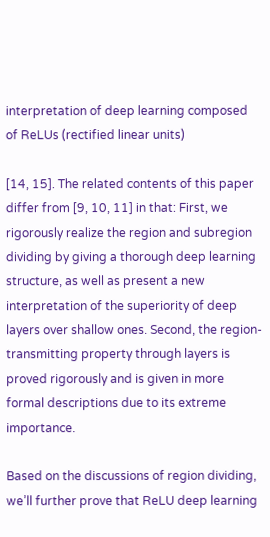interpretation of deep learning composed of ReLUs (rectified linear units)

[14, 15]. The related contents of this paper differ from [9, 10, 11] in that: First, we rigorously realize the region and subregion dividing by giving a thorough deep learning structure, as well as present a new interpretation of the superiority of deep layers over shallow ones. Second, the region-transmitting property through layers is proved rigorously and is given in more formal descriptions due to its extreme importance.

Based on the discussions of region dividing, we’ll further prove that ReLU deep learning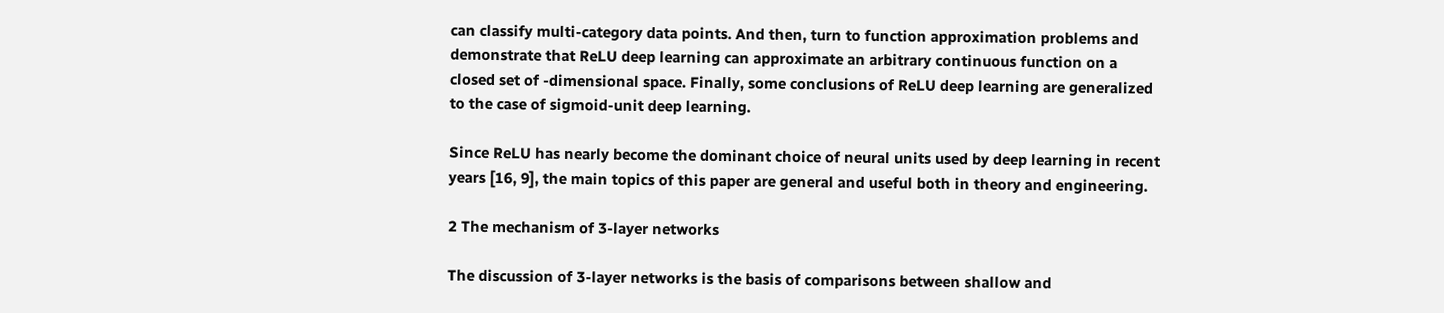can classify multi-category data points. And then, turn to function approximation problems and demonstrate that ReLU deep learning can approximate an arbitrary continuous function on a closed set of -dimensional space. Finally, some conclusions of ReLU deep learning are generalized to the case of sigmoid-unit deep learning.

Since ReLU has nearly become the dominant choice of neural units used by deep learning in recent years [16, 9], the main topics of this paper are general and useful both in theory and engineering.

2 The mechanism of 3-layer networks

The discussion of 3-layer networks is the basis of comparisons between shallow and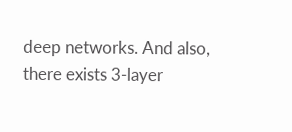deep networks. And also, there exists 3-layer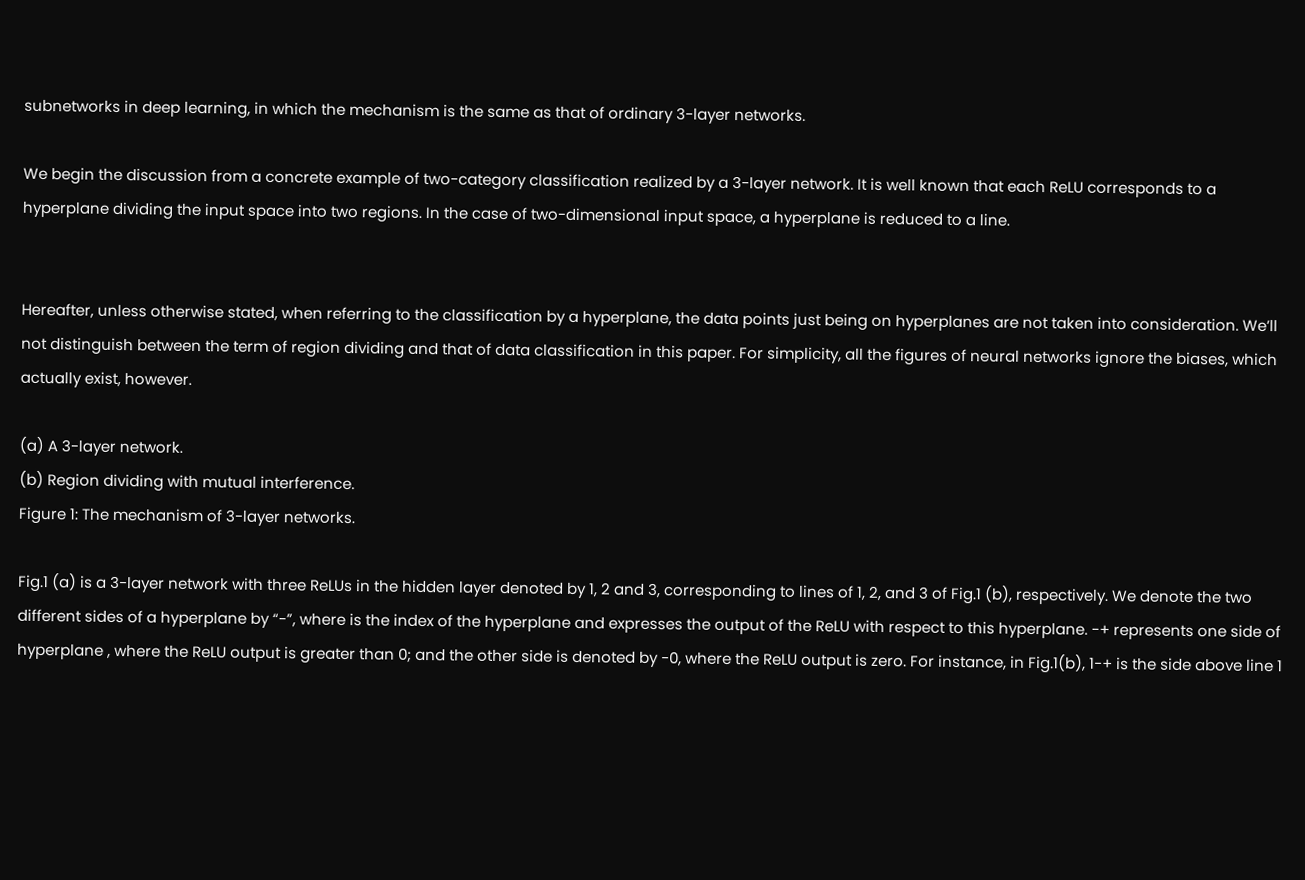subnetworks in deep learning, in which the mechanism is the same as that of ordinary 3-layer networks.

We begin the discussion from a concrete example of two-category classification realized by a 3-layer network. It is well known that each ReLU corresponds to a hyperplane dividing the input space into two regions. In the case of two-dimensional input space, a hyperplane is reduced to a line.


Hereafter, unless otherwise stated, when referring to the classification by a hyperplane, the data points just being on hyperplanes are not taken into consideration. We’ll not distinguish between the term of region dividing and that of data classification in this paper. For simplicity, all the figures of neural networks ignore the biases, which actually exist, however.

(a) A 3-layer network.
(b) Region dividing with mutual interference.
Figure 1: The mechanism of 3-layer networks.

Fig.1 (a) is a 3-layer network with three ReLUs in the hidden layer denoted by 1, 2 and 3, corresponding to lines of 1, 2, and 3 of Fig.1 (b), respectively. We denote the two different sides of a hyperplane by “-”, where is the index of the hyperplane and expresses the output of the ReLU with respect to this hyperplane. -+ represents one side of hyperplane , where the ReLU output is greater than 0; and the other side is denoted by -0, where the ReLU output is zero. For instance, in Fig.1(b), 1-+ is the side above line 1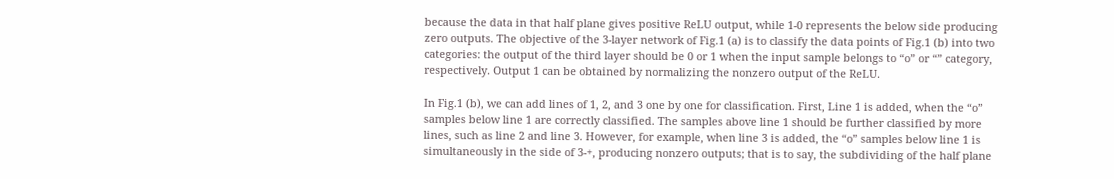because the data in that half plane gives positive ReLU output, while 1-0 represents the below side producing zero outputs. The objective of the 3-layer network of Fig.1 (a) is to classify the data points of Fig.1 (b) into two categories: the output of the third layer should be 0 or 1 when the input sample belongs to “o” or “” category, respectively. Output 1 can be obtained by normalizing the nonzero output of the ReLU.

In Fig.1 (b), we can add lines of 1, 2, and 3 one by one for classification. First, Line 1 is added, when the “o” samples below line 1 are correctly classified. The samples above line 1 should be further classified by more lines, such as line 2 and line 3. However, for example, when line 3 is added, the “o” samples below line 1 is simultaneously in the side of 3-+, producing nonzero outputs; that is to say, the subdividing of the half plane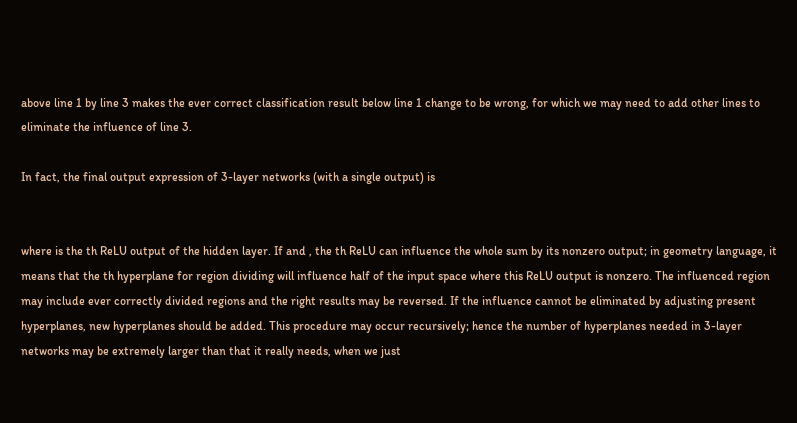above line 1 by line 3 makes the ever correct classification result below line 1 change to be wrong, for which we may need to add other lines to eliminate the influence of line 3.

In fact, the final output expression of 3-layer networks (with a single output) is


where is the th ReLU output of the hidden layer. If and , the th ReLU can influence the whole sum by its nonzero output; in geometry language, it means that the th hyperplane for region dividing will influence half of the input space where this ReLU output is nonzero. The influenced region may include ever correctly divided regions and the right results may be reversed. If the influence cannot be eliminated by adjusting present hyperplanes, new hyperplanes should be added. This procedure may occur recursively; hence the number of hyperplanes needed in 3-layer networks may be extremely larger than that it really needs, when we just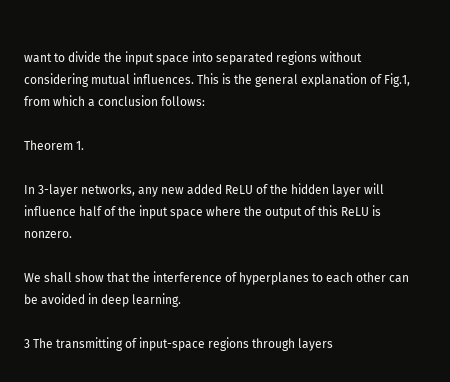want to divide the input space into separated regions without considering mutual influences. This is the general explanation of Fig.1, from which a conclusion follows:

Theorem 1.

In 3-layer networks, any new added ReLU of the hidden layer will influence half of the input space where the output of this ReLU is nonzero.

We shall show that the interference of hyperplanes to each other can be avoided in deep learning.

3 The transmitting of input-space regions through layers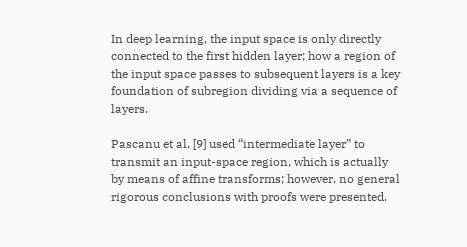In deep learning, the input space is only directly connected to the first hidden layer; how a region of the input space passes to subsequent layers is a key foundation of subregion dividing via a sequence of layers.

Pascanu et al. [9] used “intermediate layer” to transmit an input-space region, which is actually by means of affine transforms; however, no general rigorous conclusions with proofs were presented.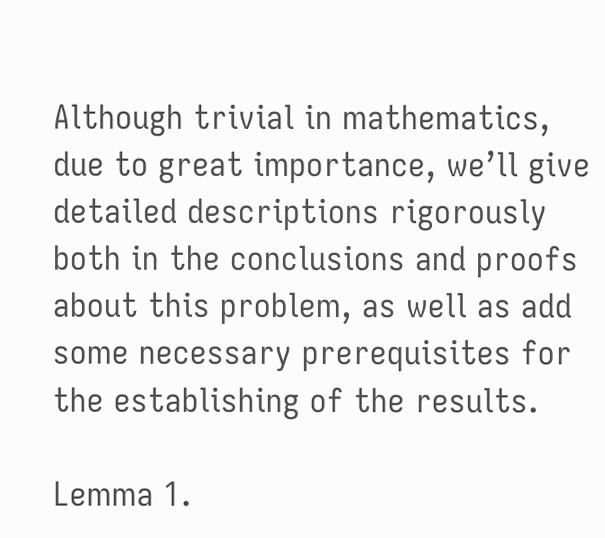Although trivial in mathematics, due to great importance, we’ll give detailed descriptions rigorously both in the conclusions and proofs about this problem, as well as add some necessary prerequisites for the establishing of the results.

Lemma 1.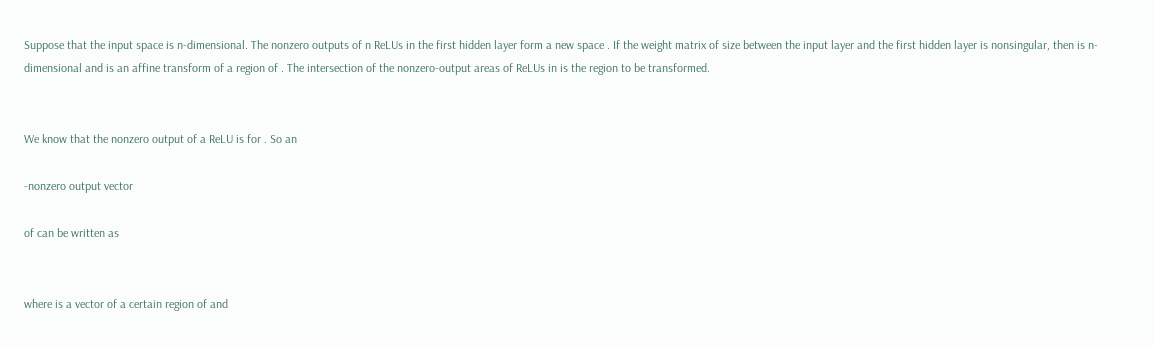Suppose that the input space is n-dimensional. The nonzero outputs of n ReLUs in the first hidden layer form a new space . If the weight matrix of size between the input layer and the first hidden layer is nonsingular, then is n-dimensional and is an affine transform of a region of . The intersection of the nonzero-output areas of ReLUs in is the region to be transformed.


We know that the nonzero output of a ReLU is for . So an

-nonzero output vector

of can be written as


where is a vector of a certain region of and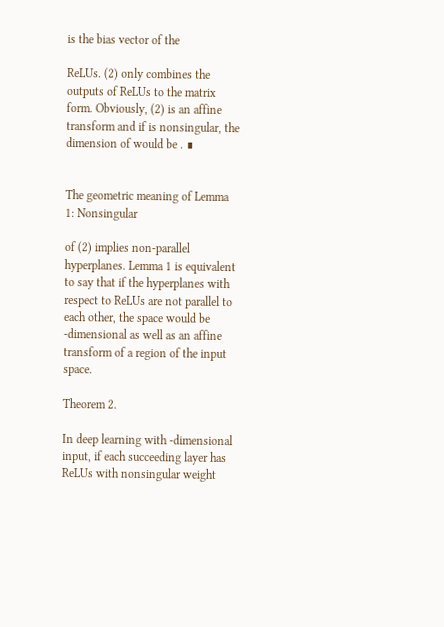is the bias vector of the

ReLUs. (2) only combines the outputs of ReLUs to the matrix form. Obviously, (2) is an affine transform and if is nonsingular, the dimension of would be . ∎


The geometric meaning of Lemma 1: Nonsingular

of (2) implies non-parallel hyperplanes. Lemma 1 is equivalent to say that if the hyperplanes with respect to ReLUs are not parallel to each other, the space would be -dimensional as well as an affine transform of a region of the input space.

Theorem 2.

In deep learning with -dimensional input, if each succeeding layer has ReLUs with nonsingular weight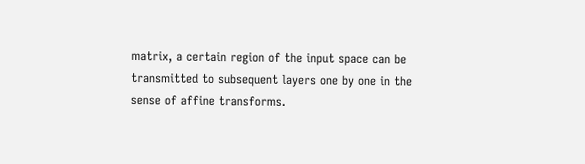matrix, a certain region of the input space can be transmitted to subsequent layers one by one in the sense of affine transforms.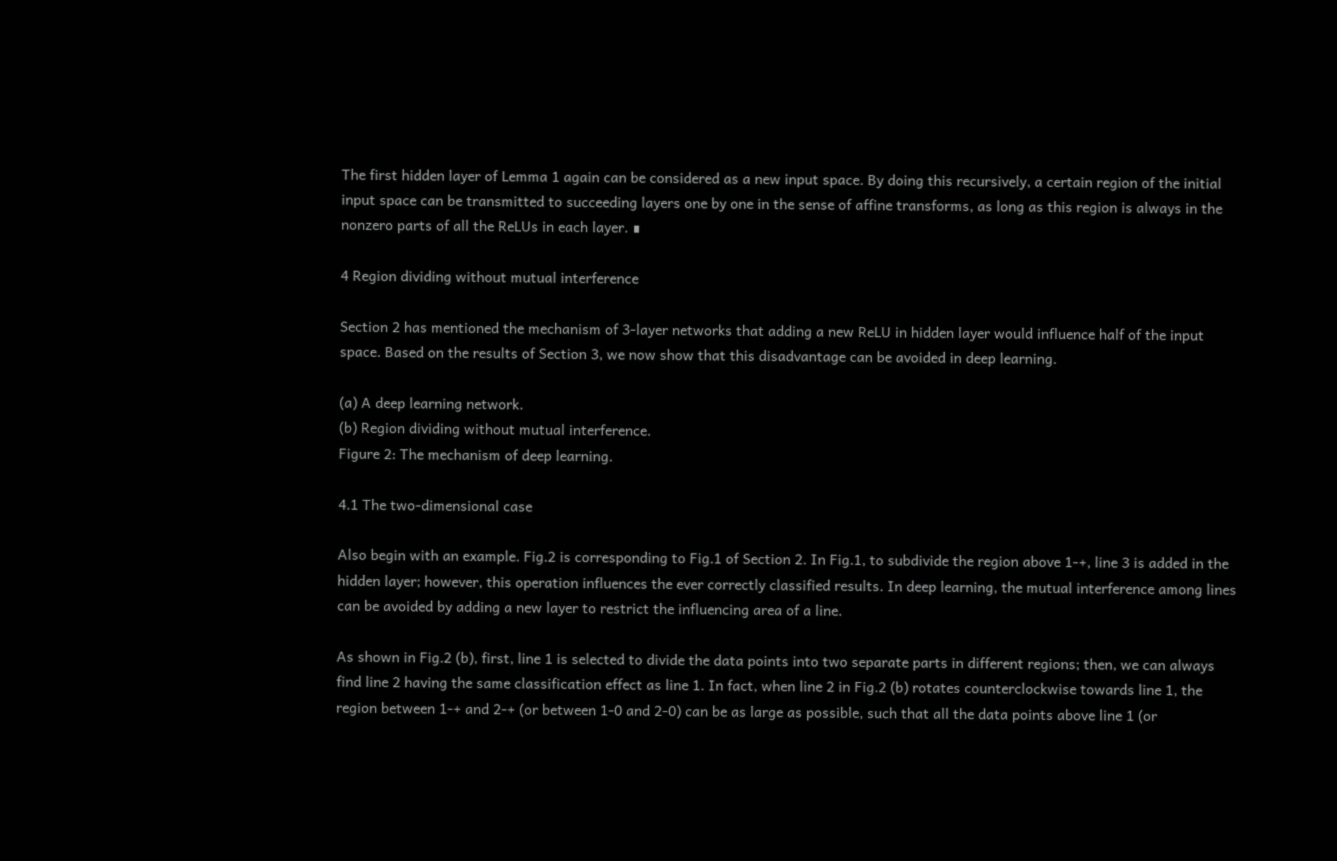The first hidden layer of Lemma 1 again can be considered as a new input space. By doing this recursively, a certain region of the initial input space can be transmitted to succeeding layers one by one in the sense of affine transforms, as long as this region is always in the nonzero parts of all the ReLUs in each layer. ∎

4 Region dividing without mutual interference

Section 2 has mentioned the mechanism of 3-layer networks that adding a new ReLU in hidden layer would influence half of the input space. Based on the results of Section 3, we now show that this disadvantage can be avoided in deep learning.

(a) A deep learning network.
(b) Region dividing without mutual interference.
Figure 2: The mechanism of deep learning.

4.1 The two-dimensional case

Also begin with an example. Fig.2 is corresponding to Fig.1 of Section 2. In Fig.1, to subdivide the region above 1-+, line 3 is added in the hidden layer; however, this operation influences the ever correctly classified results. In deep learning, the mutual interference among lines can be avoided by adding a new layer to restrict the influencing area of a line.

As shown in Fig.2 (b), first, line 1 is selected to divide the data points into two separate parts in different regions; then, we can always find line 2 having the same classification effect as line 1. In fact, when line 2 in Fig.2 (b) rotates counterclockwise towards line 1, the region between 1-+ and 2-+ (or between 1-0 and 2-0) can be as large as possible, such that all the data points above line 1 (or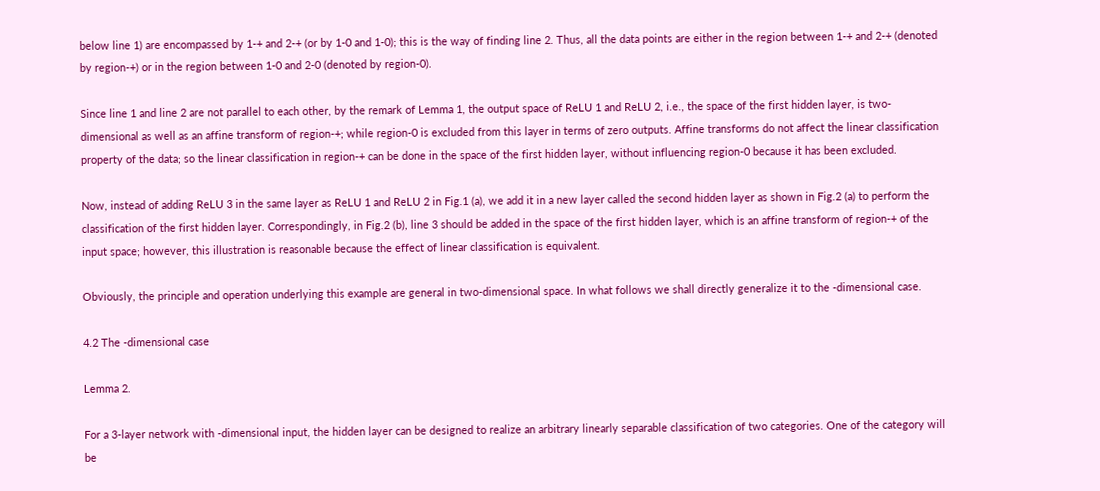below line 1) are encompassed by 1-+ and 2-+ (or by 1-0 and 1-0); this is the way of finding line 2. Thus, all the data points are either in the region between 1-+ and 2-+ (denoted by region-+) or in the region between 1-0 and 2-0 (denoted by region-0).

Since line 1 and line 2 are not parallel to each other, by the remark of Lemma 1, the output space of ReLU 1 and ReLU 2, i.e., the space of the first hidden layer, is two-dimensional as well as an affine transform of region-+; while region-0 is excluded from this layer in terms of zero outputs. Affine transforms do not affect the linear classification property of the data; so the linear classification in region-+ can be done in the space of the first hidden layer, without influencing region-0 because it has been excluded.

Now, instead of adding ReLU 3 in the same layer as ReLU 1 and ReLU 2 in Fig.1 (a), we add it in a new layer called the second hidden layer as shown in Fig.2 (a) to perform the classification of the first hidden layer. Correspondingly, in Fig.2 (b), line 3 should be added in the space of the first hidden layer, which is an affine transform of region-+ of the input space; however, this illustration is reasonable because the effect of linear classification is equivalent.

Obviously, the principle and operation underlying this example are general in two-dimensional space. In what follows we shall directly generalize it to the -dimensional case.

4.2 The -dimensional case

Lemma 2.

For a 3-layer network with -dimensional input, the hidden layer can be designed to realize an arbitrary linearly separable classification of two categories. One of the category will be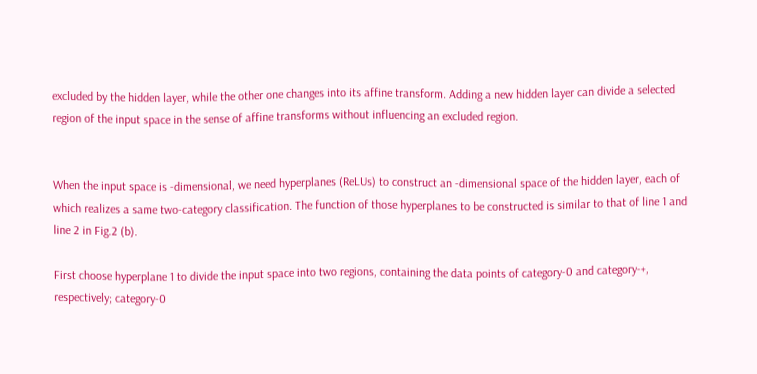excluded by the hidden layer, while the other one changes into its affine transform. Adding a new hidden layer can divide a selected region of the input space in the sense of affine transforms without influencing an excluded region.


When the input space is -dimensional, we need hyperplanes (ReLUs) to construct an -dimensional space of the hidden layer, each of which realizes a same two-category classification. The function of those hyperplanes to be constructed is similar to that of line 1 and line 2 in Fig.2 (b).

First choose hyperplane 1 to divide the input space into two regions, containing the data points of category-0 and category-+, respectively; category-0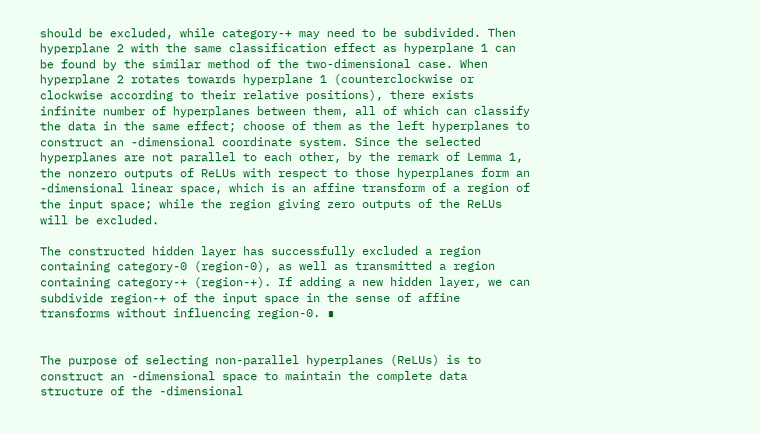should be excluded, while category-+ may need to be subdivided. Then hyperplane 2 with the same classification effect as hyperplane 1 can be found by the similar method of the two-dimensional case. When hyperplane 2 rotates towards hyperplane 1 (counterclockwise or clockwise according to their relative positions), there exists infinite number of hyperplanes between them, all of which can classify the data in the same effect; choose of them as the left hyperplanes to construct an -dimensional coordinate system. Since the selected hyperplanes are not parallel to each other, by the remark of Lemma 1, the nonzero outputs of ReLUs with respect to those hyperplanes form an -dimensional linear space, which is an affine transform of a region of the input space; while the region giving zero outputs of the ReLUs will be excluded.

The constructed hidden layer has successfully excluded a region containing category-0 (region-0), as well as transmitted a region containing category-+ (region-+). If adding a new hidden layer, we can subdivide region-+ of the input space in the sense of affine transforms without influencing region-0. ∎


The purpose of selecting non-parallel hyperplanes (ReLUs) is to construct an -dimensional space to maintain the complete data structure of the -dimensional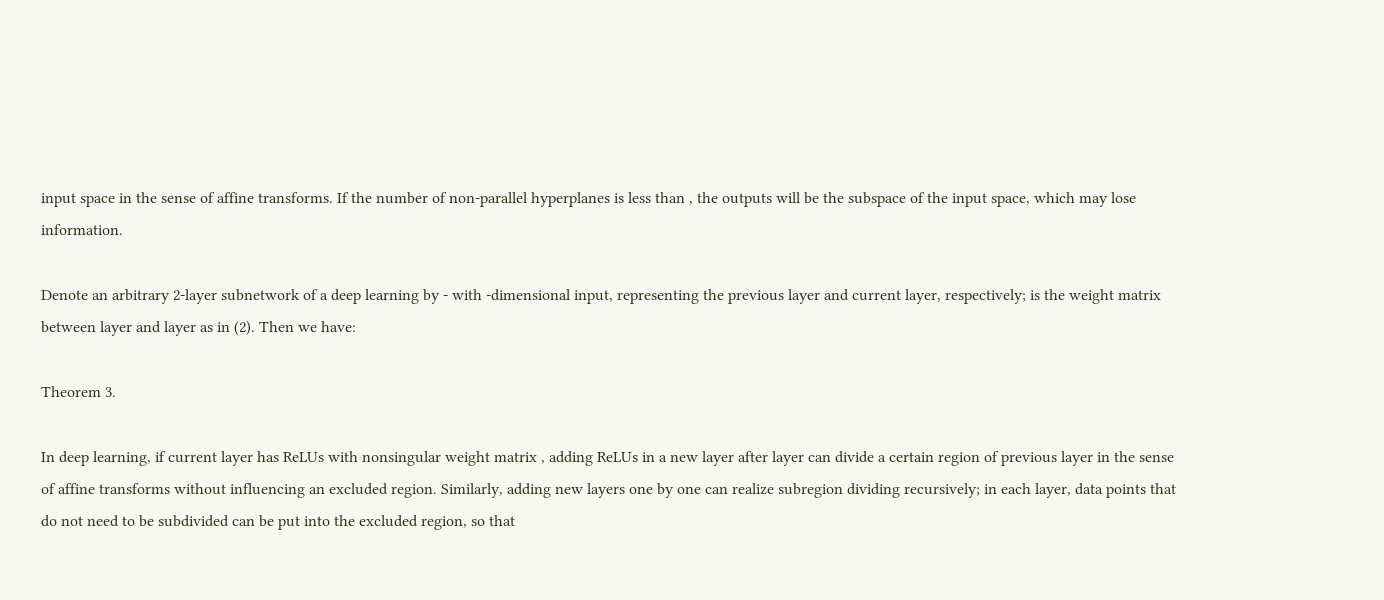input space in the sense of affine transforms. If the number of non-parallel hyperplanes is less than , the outputs will be the subspace of the input space, which may lose information.

Denote an arbitrary 2-layer subnetwork of a deep learning by - with -dimensional input, representing the previous layer and current layer, respectively; is the weight matrix between layer and layer as in (2). Then we have:

Theorem 3.

In deep learning, if current layer has ReLUs with nonsingular weight matrix , adding ReLUs in a new layer after layer can divide a certain region of previous layer in the sense of affine transforms without influencing an excluded region. Similarly, adding new layers one by one can realize subregion dividing recursively; in each layer, data points that do not need to be subdivided can be put into the excluded region, so that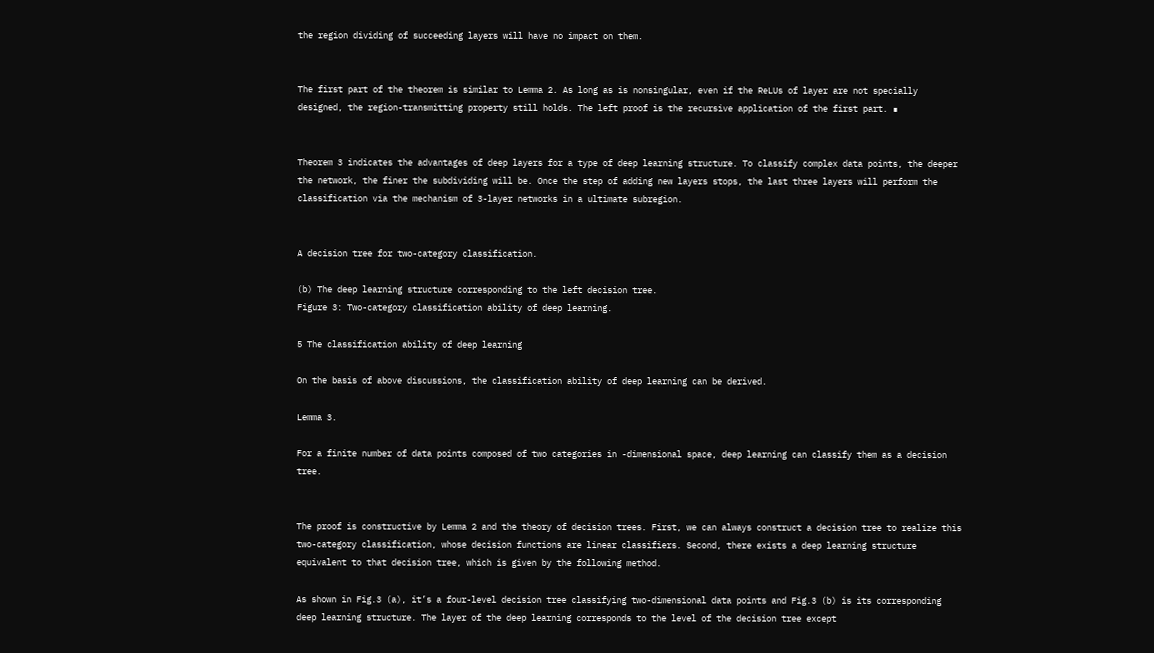the region dividing of succeeding layers will have no impact on them.


The first part of the theorem is similar to Lemma 2. As long as is nonsingular, even if the ReLUs of layer are not specially designed, the region-transmitting property still holds. The left proof is the recursive application of the first part. ∎


Theorem 3 indicates the advantages of deep layers for a type of deep learning structure. To classify complex data points, the deeper the network, the finer the subdividing will be. Once the step of adding new layers stops, the last three layers will perform the classification via the mechanism of 3-layer networks in a ultimate subregion.


A decision tree for two-category classification.

(b) The deep learning structure corresponding to the left decision tree.
Figure 3: Two-category classification ability of deep learning.

5 The classification ability of deep learning

On the basis of above discussions, the classification ability of deep learning can be derived.

Lemma 3.

For a finite number of data points composed of two categories in -dimensional space, deep learning can classify them as a decision tree.


The proof is constructive by Lemma 2 and the theory of decision trees. First, we can always construct a decision tree to realize this two-category classification, whose decision functions are linear classifiers. Second, there exists a deep learning structure equivalent to that decision tree, which is given by the following method.

As shown in Fig.3 (a), it’s a four-level decision tree classifying two-dimensional data points and Fig.3 (b) is its corresponding deep learning structure. The layer of the deep learning corresponds to the level of the decision tree except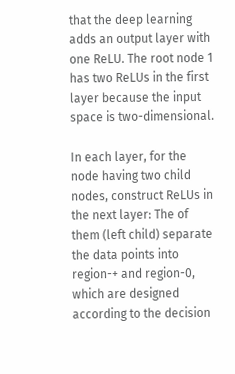that the deep learning adds an output layer with one ReLU. The root node 1 has two ReLUs in the first layer because the input space is two-dimensional.

In each layer, for the node having two child nodes, construct ReLUs in the next layer: The of them (left child) separate the data points into region-+ and region-0, which are designed according to the decision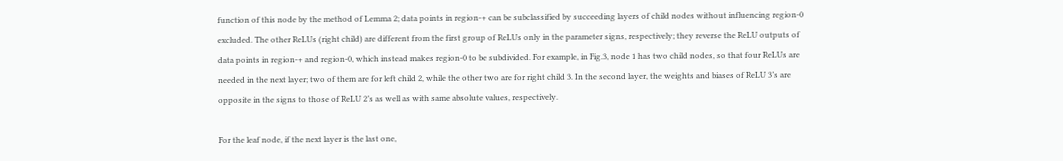function of this node by the method of Lemma 2; data points in region-+ can be subclassified by succeeding layers of child nodes without influencing region-0 excluded. The other ReLUs (right child) are different from the first group of ReLUs only in the parameter signs, respectively; they reverse the ReLU outputs of data points in region-+ and region-0, which instead makes region-0 to be subdivided. For example, in Fig.3, node 1 has two child nodes, so that four ReLUs are needed in the next layer; two of them are for left child 2, while the other two are for right child 3. In the second layer, the weights and biases of ReLU 3’s are opposite in the signs to those of ReLU 2’s as well as with same absolute values, respectively.

For the leaf node, if the next layer is the last one,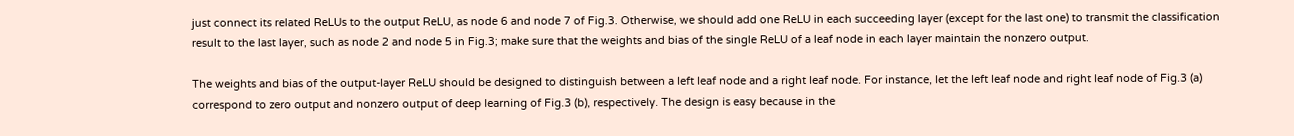just connect its related ReLUs to the output ReLU, as node 6 and node 7 of Fig.3. Otherwise, we should add one ReLU in each succeeding layer (except for the last one) to transmit the classification result to the last layer, such as node 2 and node 5 in Fig.3; make sure that the weights and bias of the single ReLU of a leaf node in each layer maintain the nonzero output.

The weights and bias of the output-layer ReLU should be designed to distinguish between a left leaf node and a right leaf node. For instance, let the left leaf node and right leaf node of Fig.3 (a) correspond to zero output and nonzero output of deep learning of Fig.3 (b), respectively. The design is easy because in the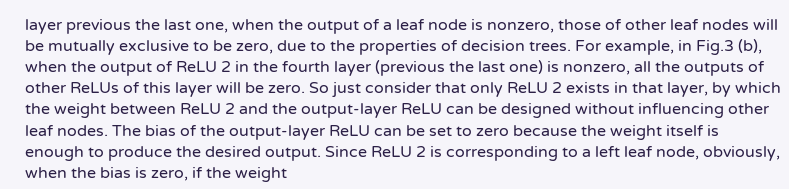layer previous the last one, when the output of a leaf node is nonzero, those of other leaf nodes will be mutually exclusive to be zero, due to the properties of decision trees. For example, in Fig.3 (b), when the output of ReLU 2 in the fourth layer (previous the last one) is nonzero, all the outputs of other ReLUs of this layer will be zero. So just consider that only ReLU 2 exists in that layer, by which the weight between ReLU 2 and the output-layer ReLU can be designed without influencing other leaf nodes. The bias of the output-layer ReLU can be set to zero because the weight itself is enough to produce the desired output. Since ReLU 2 is corresponding to a left leaf node, obviously, when the bias is zero, if the weight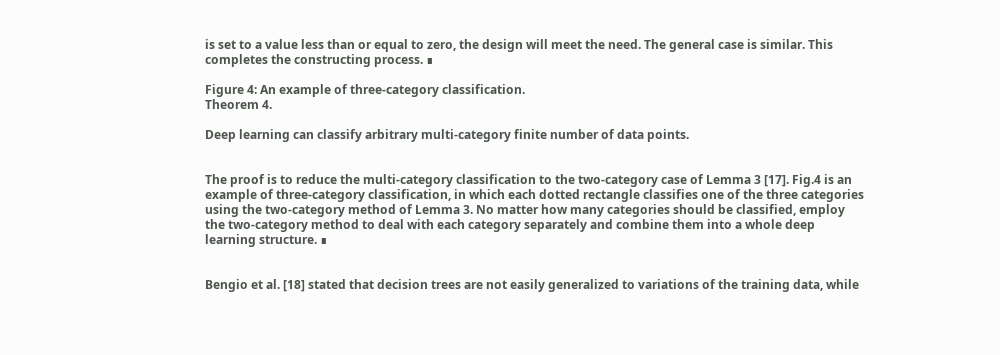is set to a value less than or equal to zero, the design will meet the need. The general case is similar. This completes the constructing process. ∎

Figure 4: An example of three-category classification.
Theorem 4.

Deep learning can classify arbitrary multi-category finite number of data points.


The proof is to reduce the multi-category classification to the two-category case of Lemma 3 [17]. Fig.4 is an example of three-category classification, in which each dotted rectangle classifies one of the three categories using the two-category method of Lemma 3. No matter how many categories should be classified, employ the two-category method to deal with each category separately and combine them into a whole deep learning structure. ∎


Bengio et al. [18] stated that decision trees are not easily generalized to variations of the training data, while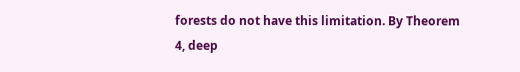forests do not have this limitation. By Theorem 4, deep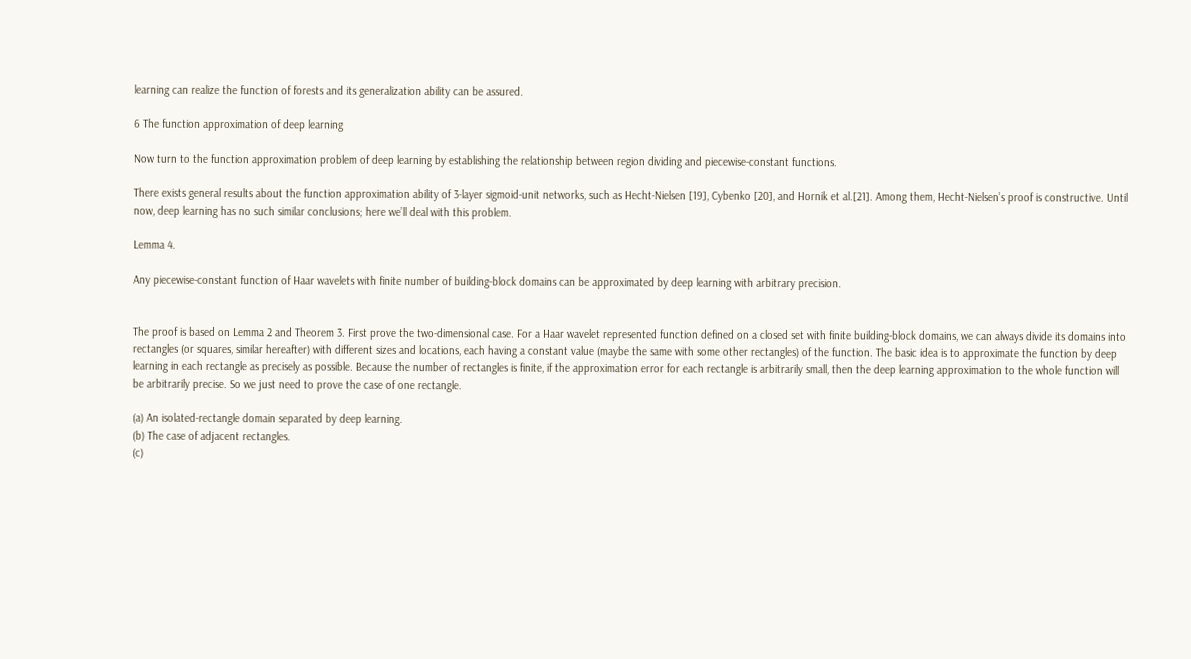learning can realize the function of forests and its generalization ability can be assured.

6 The function approximation of deep learning

Now turn to the function approximation problem of deep learning by establishing the relationship between region dividing and piecewise-constant functions.

There exists general results about the function approximation ability of 3-layer sigmoid-unit networks, such as Hecht-Nielsen [19], Cybenko [20], and Hornik et al.[21]. Among them, Hecht-Nielsen’s proof is constructive. Until now, deep learning has no such similar conclusions; here we’ll deal with this problem.

Lemma 4.

Any piecewise-constant function of Haar wavelets with finite number of building-block domains can be approximated by deep learning with arbitrary precision.


The proof is based on Lemma 2 and Theorem 3. First prove the two-dimensional case. For a Haar wavelet represented function defined on a closed set with finite building-block domains, we can always divide its domains into rectangles (or squares, similar hereafter) with different sizes and locations, each having a constant value (maybe the same with some other rectangles) of the function. The basic idea is to approximate the function by deep learning in each rectangle as precisely as possible. Because the number of rectangles is finite, if the approximation error for each rectangle is arbitrarily small, then the deep learning approximation to the whole function will be arbitrarily precise. So we just need to prove the case of one rectangle.

(a) An isolated-rectangle domain separated by deep learning.
(b) The case of adjacent rectangles.
(c)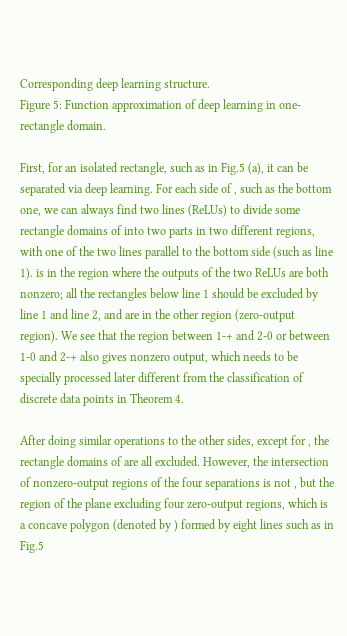Corresponding deep learning structure.
Figure 5: Function approximation of deep learning in one-rectangle domain.

First, for an isolated rectangle, such as in Fig.5 (a), it can be separated via deep learning. For each side of , such as the bottom one, we can always find two lines (ReLUs) to divide some rectangle domains of into two parts in two different regions, with one of the two lines parallel to the bottom side (such as line 1). is in the region where the outputs of the two ReLUs are both nonzero; all the rectangles below line 1 should be excluded by line 1 and line 2, and are in the other region (zero-output region). We see that the region between 1-+ and 2-0 or between 1-0 and 2-+ also gives nonzero output, which needs to be specially processed later different from the classification of discrete data points in Theorem 4.

After doing similar operations to the other sides, except for , the rectangle domains of are all excluded. However, the intersection of nonzero-output regions of the four separations is not , but the region of the plane excluding four zero-output regions, which is a concave polygon (denoted by ) formed by eight lines such as in Fig.5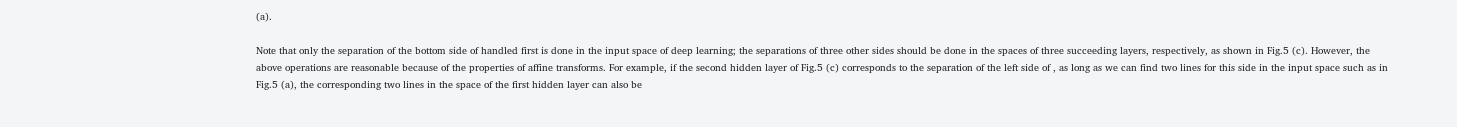(a).

Note that only the separation of the bottom side of handled first is done in the input space of deep learning; the separations of three other sides should be done in the spaces of three succeeding layers, respectively, as shown in Fig.5 (c). However, the above operations are reasonable because of the properties of affine transforms. For example, if the second hidden layer of Fig.5 (c) corresponds to the separation of the left side of , as long as we can find two lines for this side in the input space such as in Fig.5 (a), the corresponding two lines in the space of the first hidden layer can also be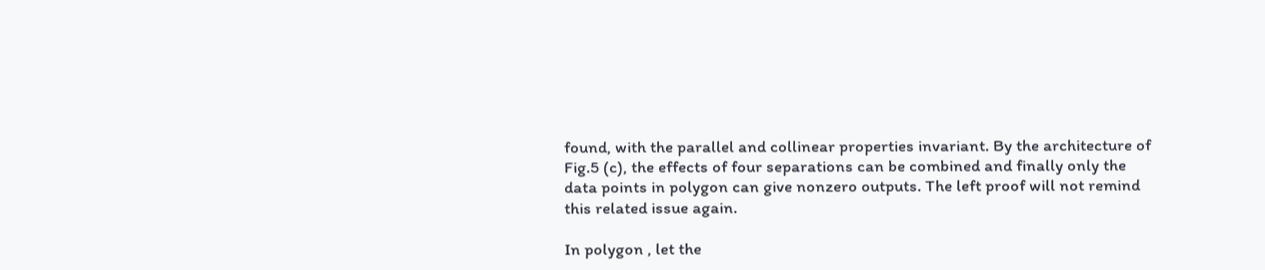found, with the parallel and collinear properties invariant. By the architecture of Fig.5 (c), the effects of four separations can be combined and finally only the data points in polygon can give nonzero outputs. The left proof will not remind this related issue again.

In polygon , let the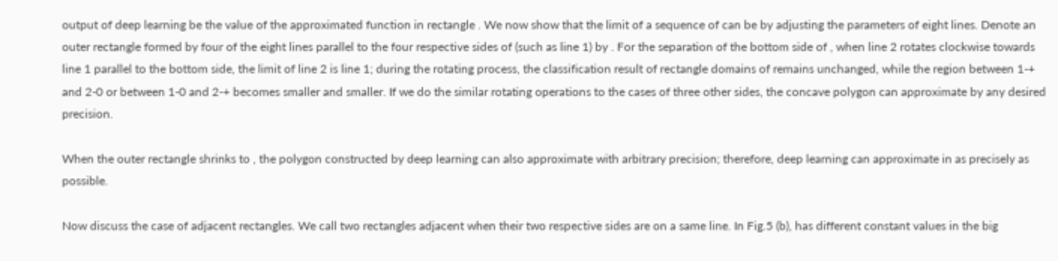output of deep learning be the value of the approximated function in rectangle . We now show that the limit of a sequence of can be by adjusting the parameters of eight lines. Denote an outer rectangle formed by four of the eight lines parallel to the four respective sides of (such as line 1) by . For the separation of the bottom side of , when line 2 rotates clockwise towards line 1 parallel to the bottom side, the limit of line 2 is line 1; during the rotating process, the classification result of rectangle domains of remains unchanged, while the region between 1-+ and 2-0 or between 1-0 and 2-+ becomes smaller and smaller. If we do the similar rotating operations to the cases of three other sides, the concave polygon can approximate by any desired precision.

When the outer rectangle shrinks to , the polygon constructed by deep learning can also approximate with arbitrary precision; therefore, deep learning can approximate in as precisely as possible.

Now discuss the case of adjacent rectangles. We call two rectangles adjacent when their two respective sides are on a same line. In Fig.5 (b), has different constant values in the big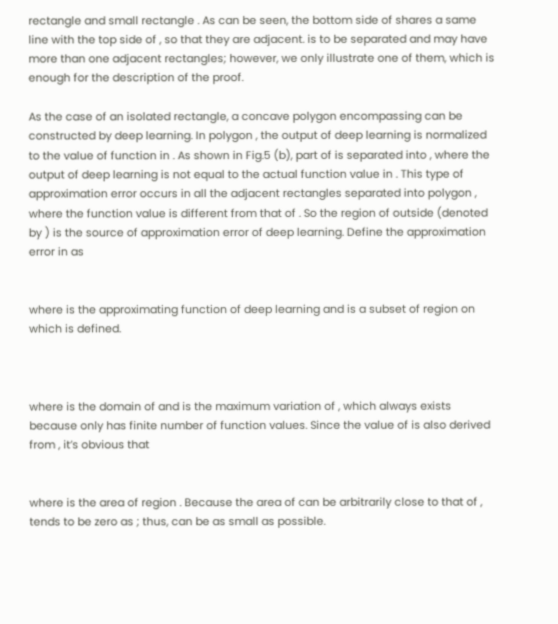rectangle and small rectangle . As can be seen, the bottom side of shares a same line with the top side of , so that they are adjacent. is to be separated and may have more than one adjacent rectangles; however, we only illustrate one of them, which is enough for the description of the proof.

As the case of an isolated rectangle, a concave polygon encompassing can be constructed by deep learning. In polygon , the output of deep learning is normalized to the value of function in . As shown in Fig.5 (b), part of is separated into , where the output of deep learning is not equal to the actual function value in . This type of approximation error occurs in all the adjacent rectangles separated into polygon , where the function value is different from that of . So the region of outside (denoted by ) is the source of approximation error of deep learning. Define the approximation error in as


where is the approximating function of deep learning and is a subset of region on which is defined.



where is the domain of and is the maximum variation of , which always exists because only has finite number of function values. Since the value of is also derived from , it’s obvious that


where is the area of region . Because the area of can be arbitrarily close to that of , tends to be zero as ; thus, can be as small as possible.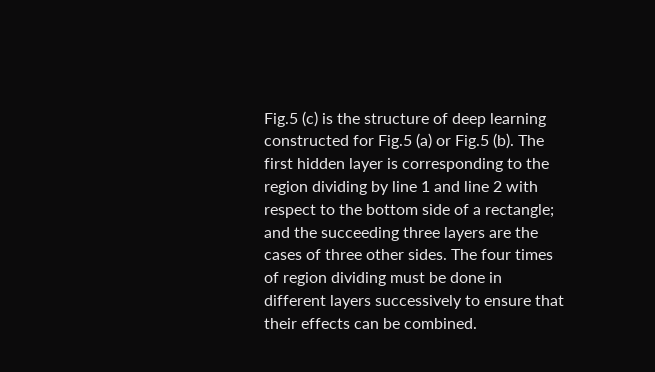Fig.5 (c) is the structure of deep learning constructed for Fig.5 (a) or Fig.5 (b). The first hidden layer is corresponding to the region dividing by line 1 and line 2 with respect to the bottom side of a rectangle; and the succeeding three layers are the cases of three other sides. The four times of region dividing must be done in different layers successively to ensure that their effects can be combined.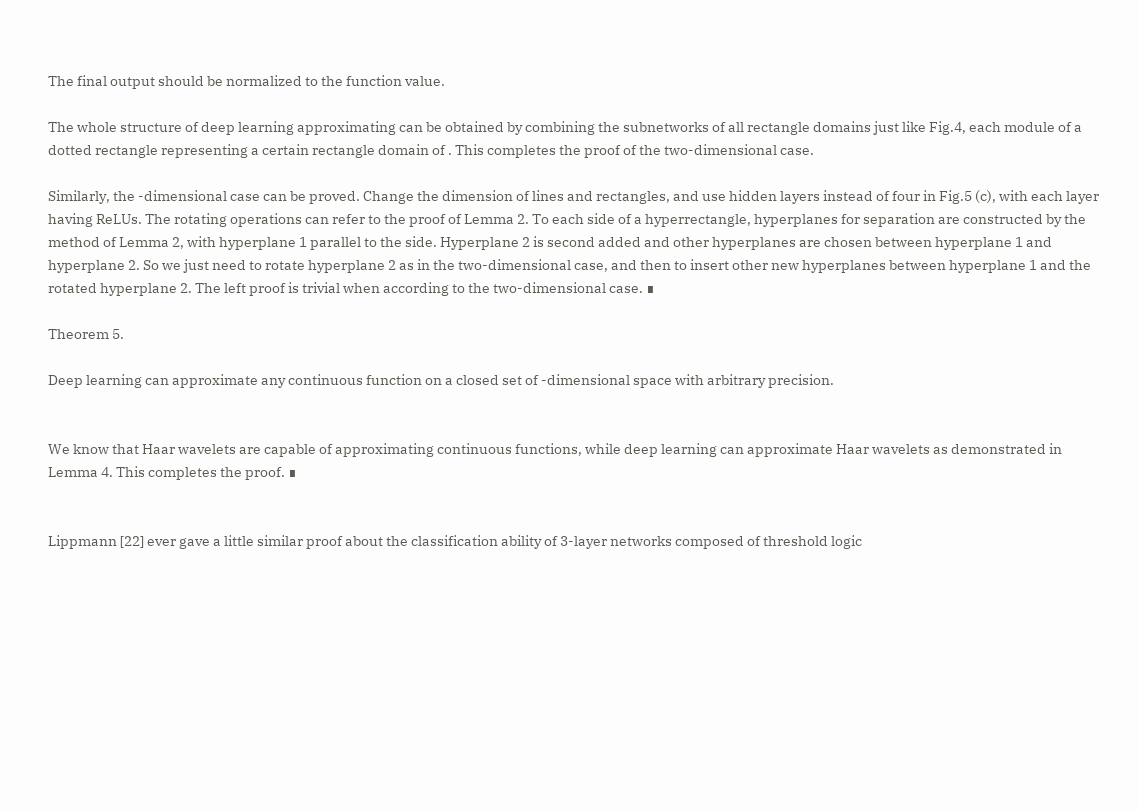The final output should be normalized to the function value.

The whole structure of deep learning approximating can be obtained by combining the subnetworks of all rectangle domains just like Fig.4, each module of a dotted rectangle representing a certain rectangle domain of . This completes the proof of the two-dimensional case.

Similarly, the -dimensional case can be proved. Change the dimension of lines and rectangles, and use hidden layers instead of four in Fig.5 (c), with each layer having ReLUs. The rotating operations can refer to the proof of Lemma 2. To each side of a hyperrectangle, hyperplanes for separation are constructed by the method of Lemma 2, with hyperplane 1 parallel to the side. Hyperplane 2 is second added and other hyperplanes are chosen between hyperplane 1 and hyperplane 2. So we just need to rotate hyperplane 2 as in the two-dimensional case, and then to insert other new hyperplanes between hyperplane 1 and the rotated hyperplane 2. The left proof is trivial when according to the two-dimensional case. ∎

Theorem 5.

Deep learning can approximate any continuous function on a closed set of -dimensional space with arbitrary precision.


We know that Haar wavelets are capable of approximating continuous functions, while deep learning can approximate Haar wavelets as demonstrated in Lemma 4. This completes the proof. ∎


Lippmann [22] ever gave a little similar proof about the classification ability of 3-layer networks composed of threshold logic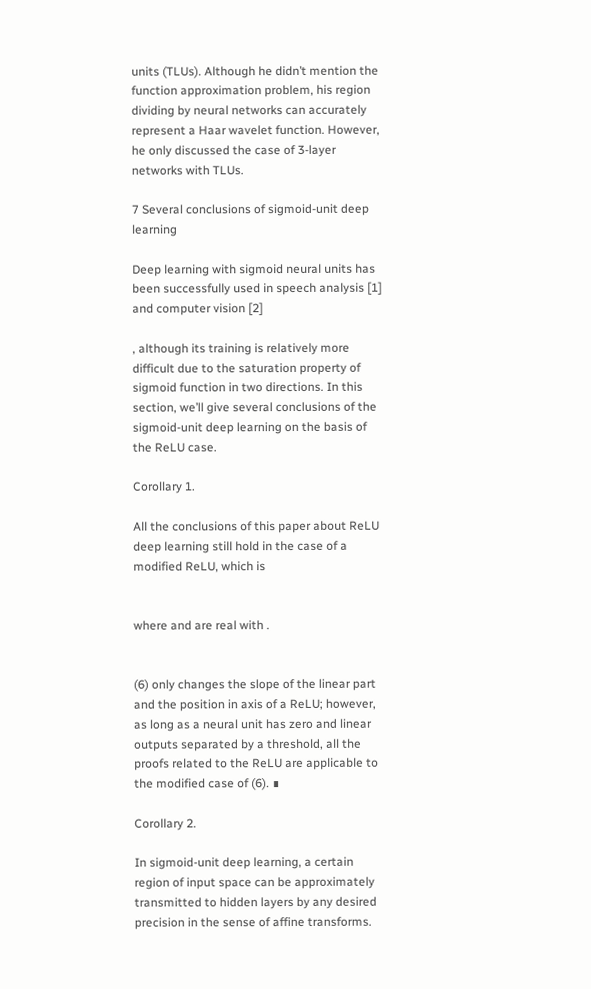units (TLUs). Although he didn’t mention the function approximation problem, his region dividing by neural networks can accurately represent a Haar wavelet function. However, he only discussed the case of 3-layer networks with TLUs.

7 Several conclusions of sigmoid-unit deep learning

Deep learning with sigmoid neural units has been successfully used in speech analysis [1] and computer vision [2]

, although its training is relatively more difficult due to the saturation property of sigmoid function in two directions. In this section, we’ll give several conclusions of the sigmoid-unit deep learning on the basis of the ReLU case.

Corollary 1.

All the conclusions of this paper about ReLU deep learning still hold in the case of a modified ReLU, which is


where and are real with .


(6) only changes the slope of the linear part and the position in axis of a ReLU; however, as long as a neural unit has zero and linear outputs separated by a threshold, all the proofs related to the ReLU are applicable to the modified case of (6). ∎

Corollary 2.

In sigmoid-unit deep learning, a certain region of input space can be approximately transmitted to hidden layers by any desired precision in the sense of affine transforms.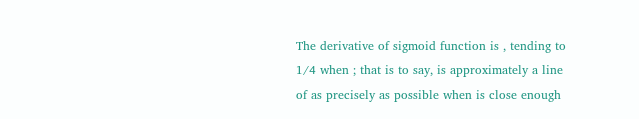The derivative of sigmoid function is , tending to 1/4 when ; that is to say, is approximately a line of as precisely as possible when is close enough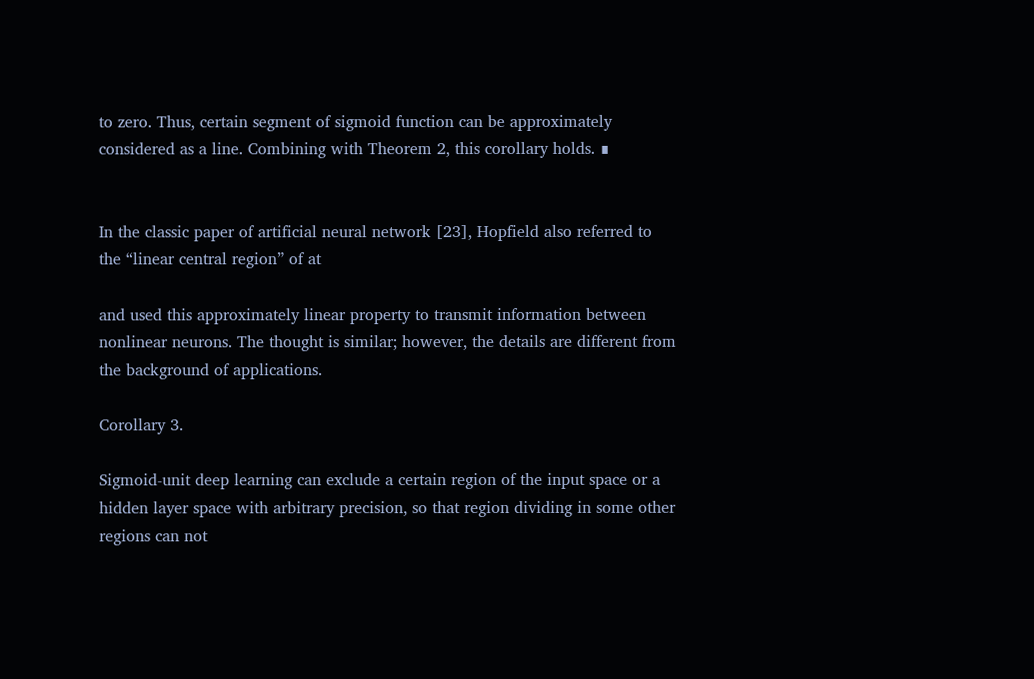to zero. Thus, certain segment of sigmoid function can be approximately considered as a line. Combining with Theorem 2, this corollary holds. ∎


In the classic paper of artificial neural network [23], Hopfield also referred to the “linear central region” of at

and used this approximately linear property to transmit information between nonlinear neurons. The thought is similar; however, the details are different from the background of applications.

Corollary 3.

Sigmoid-unit deep learning can exclude a certain region of the input space or a hidden layer space with arbitrary precision, so that region dividing in some other regions can not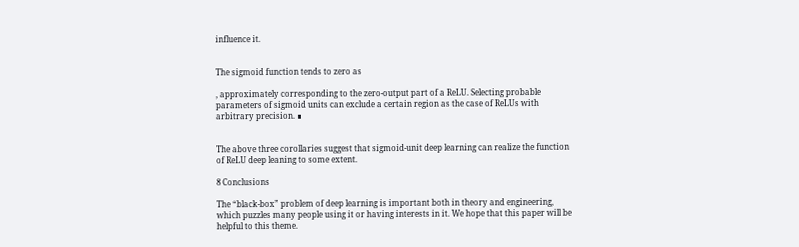influence it.


The sigmoid function tends to zero as

, approximately corresponding to the zero-output part of a ReLU. Selecting probable parameters of sigmoid units can exclude a certain region as the case of ReLUs with arbitrary precision. ∎


The above three corollaries suggest that sigmoid-unit deep learning can realize the function of ReLU deep leaning to some extent.

8 Conclusions

The “black-box” problem of deep learning is important both in theory and engineering, which puzzles many people using it or having interests in it. We hope that this paper will be helpful to this theme.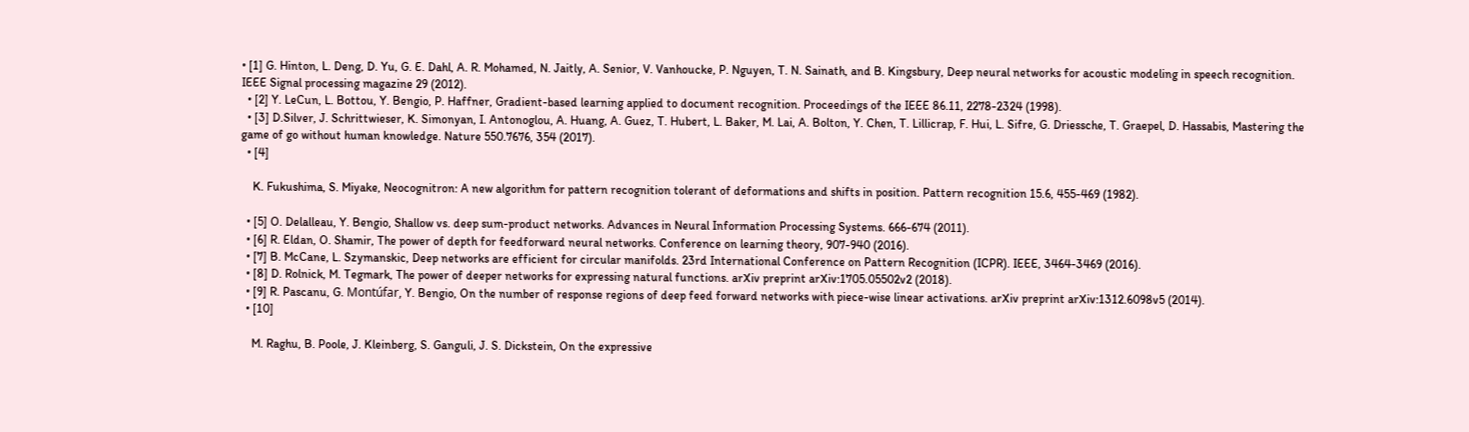• [1] G. Hinton, L. Deng, D. Yu, G. E. Dahl, A. R. Mohamed, N. Jaitly, A. Senior, V. Vanhoucke, P. Nguyen, T. N. Sainath, and B. Kingsbury, Deep neural networks for acoustic modeling in speech recognition. IEEE Signal processing magazine 29 (2012).
  • [2] Y. LeCun, L. Bottou, Y. Bengio, P. Haffner, Gradient-based learning applied to document recognition. Proceedings of the IEEE 86.11, 2278-2324 (1998).
  • [3] D.Silver, J. Schrittwieser, K. Simonyan, I. Antonoglou, A. Huang, A. Guez, T. Hubert, L. Baker, M. Lai, A. Bolton, Y. Chen, T. Lillicrap, F. Hui, L. Sifre, G. Driessche, T. Graepel, D. Hassabis, Mastering the game of go without human knowledge. Nature 550.7676, 354 (2017).
  • [4]

    K. Fukushima, S. Miyake, Neocognitron: A new algorithm for pattern recognition tolerant of deformations and shifts in position. Pattern recognition 15.6, 455-469 (1982).

  • [5] O. Delalleau, Y. Bengio, Shallow vs. deep sum-product networks. Advances in Neural Information Processing Systems. 666-674 (2011).
  • [6] R. Eldan, O. Shamir, The power of depth for feedforward neural networks. Conference on learning theory, 907-940 (2016).
  • [7] B. McCane, L. Szymanskic, Deep networks are efficient for circular manifolds. 23rd International Conference on Pattern Recognition (ICPR). IEEE, 3464-3469 (2016).
  • [8] D. Rolnick, M. Tegmark, The power of deeper networks for expressing natural functions. arXiv preprint arXiv:1705.05502v2 (2018).
  • [9] R. Pascanu, G. Montúfar, Y. Bengio, On the number of response regions of deep feed forward networks with piece-wise linear activations. arXiv preprint arXiv:1312.6098v5 (2014).
  • [10]

    M. Raghu, B. Poole, J. Kleinberg, S. Ganguli, J. S. Dickstein, On the expressive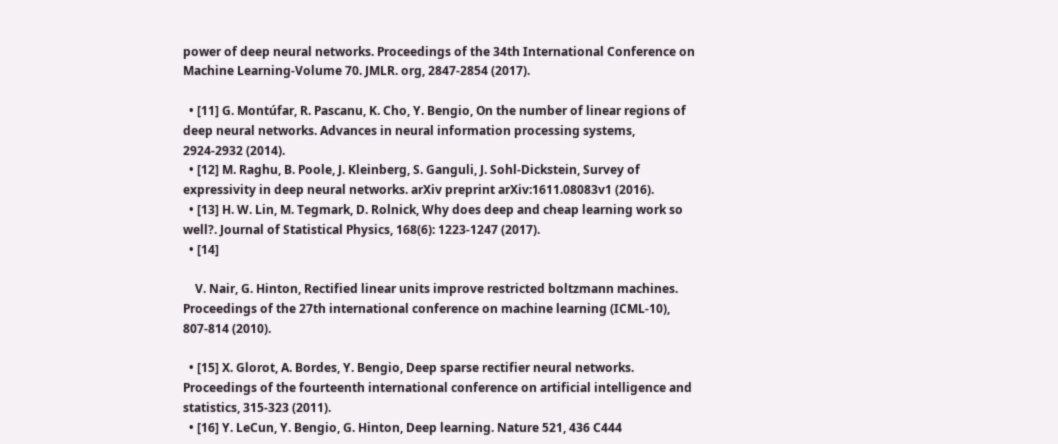power of deep neural networks. Proceedings of the 34th International Conference on Machine Learning-Volume 70. JMLR. org, 2847-2854 (2017).

  • [11] G. Montúfar, R. Pascanu, K. Cho, Y. Bengio, On the number of linear regions of deep neural networks. Advances in neural information processing systems, 2924-2932 (2014).
  • [12] M. Raghu, B. Poole, J. Kleinberg, S. Ganguli, J. Sohl-Dickstein, Survey of expressivity in deep neural networks. arXiv preprint arXiv:1611.08083v1 (2016).
  • [13] H. W. Lin, M. Tegmark, D. Rolnick, Why does deep and cheap learning work so well?. Journal of Statistical Physics, 168(6): 1223-1247 (2017).
  • [14]

    V. Nair, G. Hinton, Rectified linear units improve restricted boltzmann machines. Proceedings of the 27th international conference on machine learning (ICML-10), 807-814 (2010).

  • [15] X. Glorot, A. Bordes, Y. Bengio, Deep sparse rectifier neural networks. Proceedings of the fourteenth international conference on artificial intelligence and statistics, 315-323 (2011).
  • [16] Y. LeCun, Y. Bengio, G. Hinton, Deep learning. Nature 521, 436 C444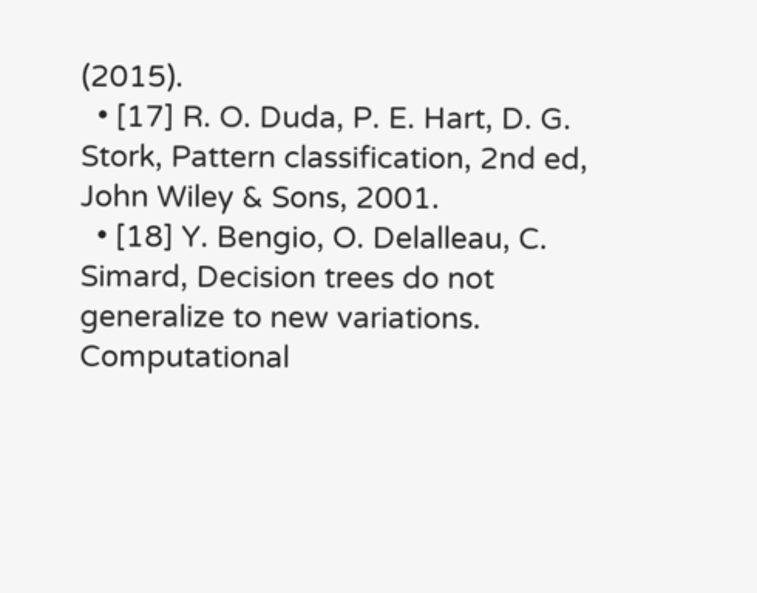(2015).
  • [17] R. O. Duda, P. E. Hart, D. G. Stork, Pattern classification, 2nd ed, John Wiley & Sons, 2001.
  • [18] Y. Bengio, O. Delalleau, C. Simard, Decision trees do not generalize to new variations. Computational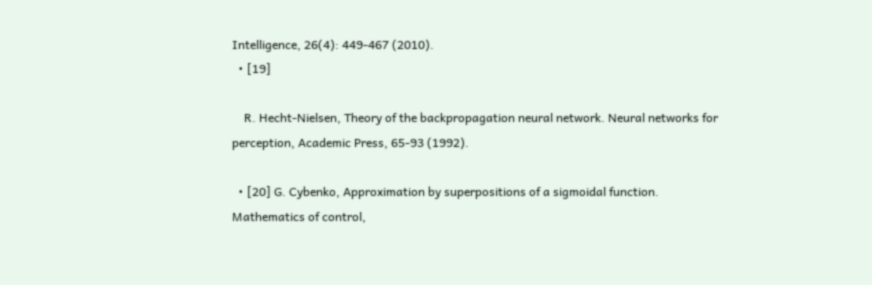Intelligence, 26(4): 449-467 (2010).
  • [19]

    R. Hecht-Nielsen, Theory of the backpropagation neural network. Neural networks for perception, Academic Press, 65-93 (1992).

  • [20] G. Cybenko, Approximation by superpositions of a sigmoidal function. Mathematics of control,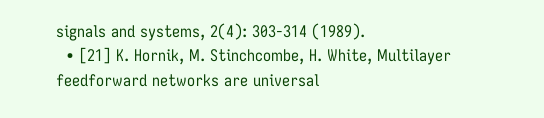signals and systems, 2(4): 303-314 (1989).
  • [21] K. Hornik, M. Stinchcombe, H. White, Multilayer feedforward networks are universal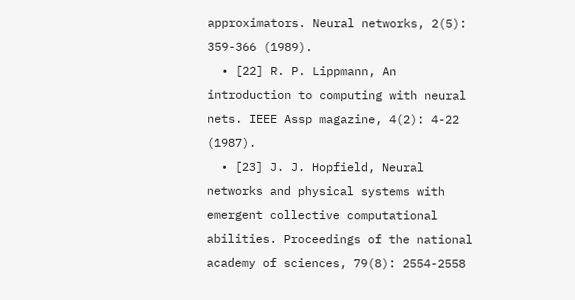approximators. Neural networks, 2(5): 359-366 (1989).
  • [22] R. P. Lippmann, An introduction to computing with neural nets. IEEE Assp magazine, 4(2): 4-22 (1987).
  • [23] J. J. Hopfield, Neural networks and physical systems with emergent collective computational abilities. Proceedings of the national academy of sciences, 79(8): 2554-2558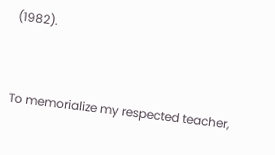(1982).


To memorialize my respected teacher,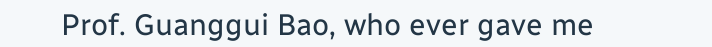Prof. Guanggui Bao, who ever gave me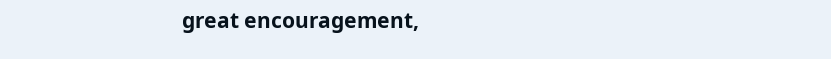great encouragement,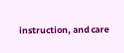instruction, and care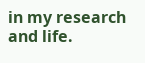in my research and life.